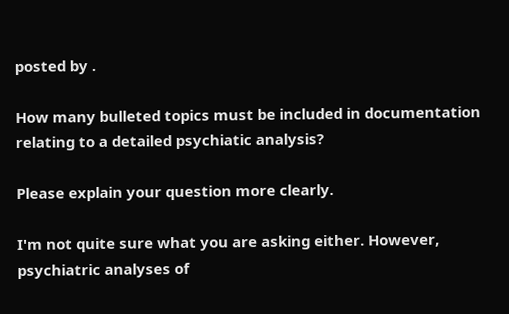posted by .

How many bulleted topics must be included in documentation relating to a detailed psychiatic analysis?

Please explain your question more clearly.

I'm not quite sure what you are asking either. However, psychiatric analyses of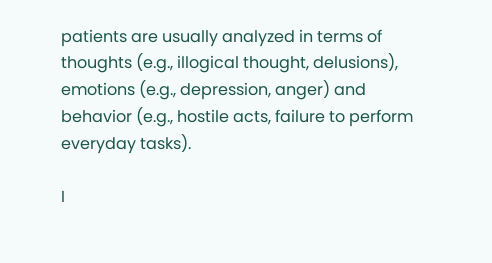patients are usually analyzed in terms of thoughts (e.g., illogical thought, delusions), emotions (e.g., depression, anger) and behavior (e.g., hostile acts, failure to perform everyday tasks).

I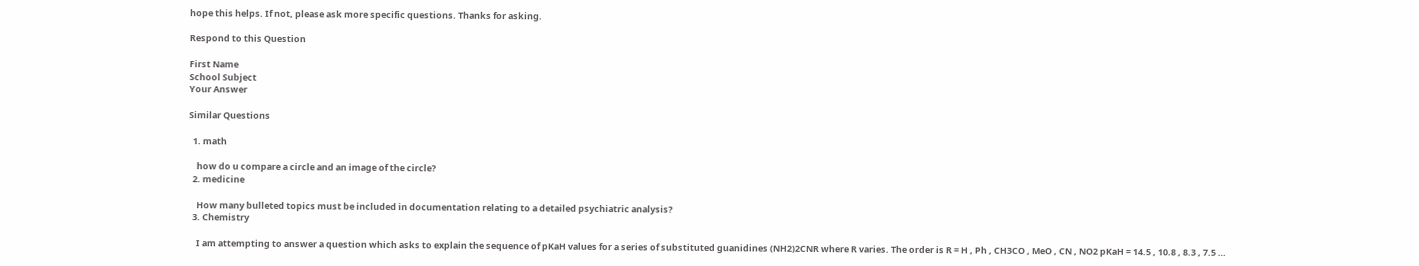hope this helps. If not, please ask more specific questions. Thanks for asking.

Respond to this Question

First Name
School Subject
Your Answer

Similar Questions

  1. math

    how do u compare a circle and an image of the circle?
  2. medicine

    How many bulleted topics must be included in documentation relating to a detailed psychiatric analysis?
  3. Chemistry

    I am attempting to answer a question which asks to explain the sequence of pKaH values for a series of substituted guanidines (NH2)2CNR where R varies. The order is R = H , Ph , CH3CO , MeO , CN , NO2 pKaH = 14.5 , 10.8 , 8.3 , 7.5 …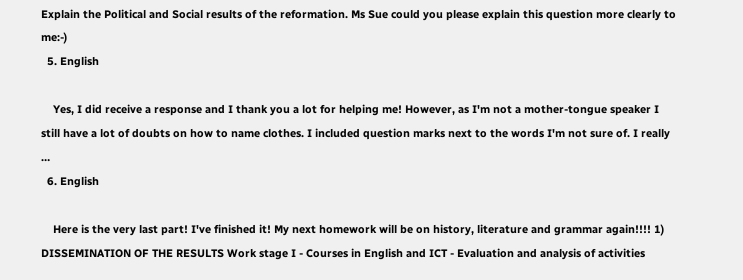Explain the Political and Social results of the reformation. Ms Sue could you please explain this question more clearly to me:-)
  5. English

    Yes, I did receive a response and I thank you a lot for helping me! However, as I'm not a mother-tongue speaker I still have a lot of doubts on how to name clothes. I included question marks next to the words I'm not sure of. I really …
  6. English

    Here is the very last part! I've finished it! My next homework will be on history, literature and grammar again!!!! 1) DISSEMINATION OF THE RESULTS Work stage I - Courses in English and ICT - Evaluation and analysis of activities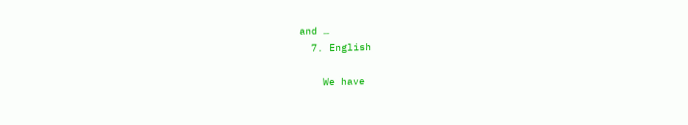and …
  7. English

    We have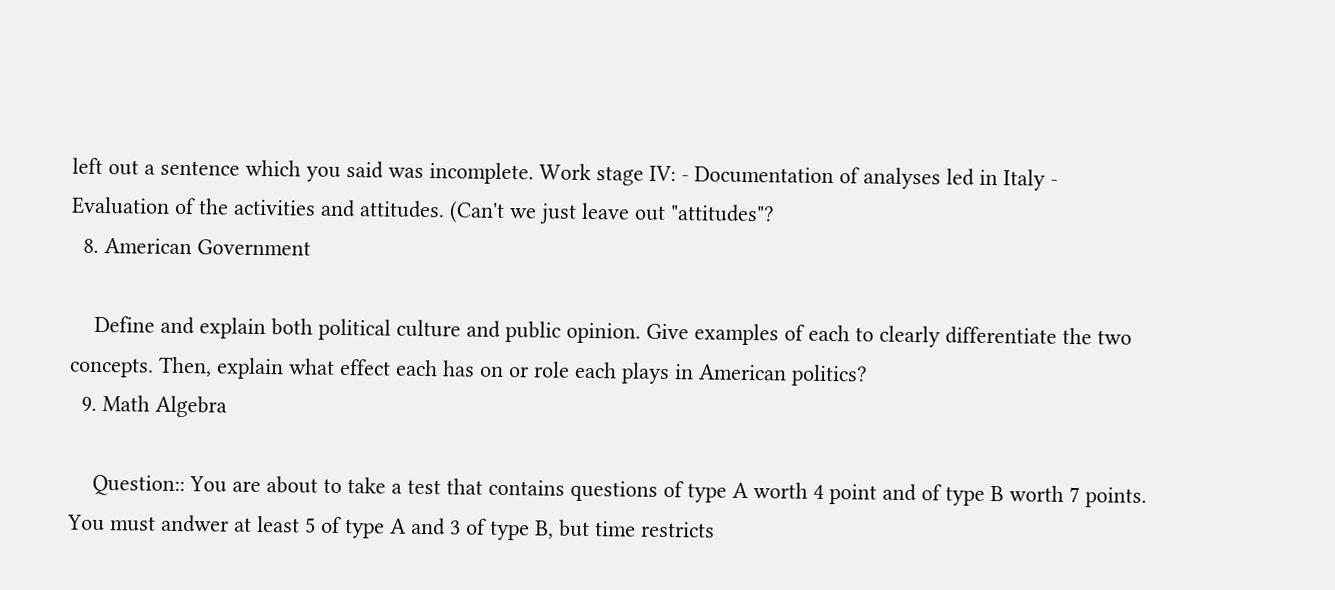left out a sentence which you said was incomplete. Work stage IV: - Documentation of analyses led in Italy - Evaluation of the activities and attitudes. (Can't we just leave out "attitudes"?
  8. American Government

    Define and explain both political culture and public opinion. Give examples of each to clearly differentiate the two concepts. Then, explain what effect each has on or role each plays in American politics?
  9. Math Algebra

    Question:: You are about to take a test that contains questions of type A worth 4 point and of type B worth 7 points. You must andwer at least 5 of type A and 3 of type B, but time restricts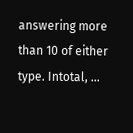answering more than 10 of either type. Intotal, …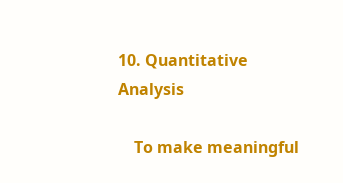10. Quantitative Analysis

    To make meaningful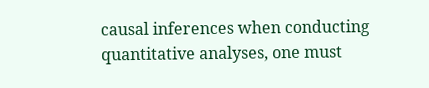causal inferences when conducting quantitative analyses, one must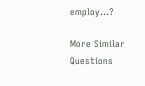employ...?

More Similar Questions